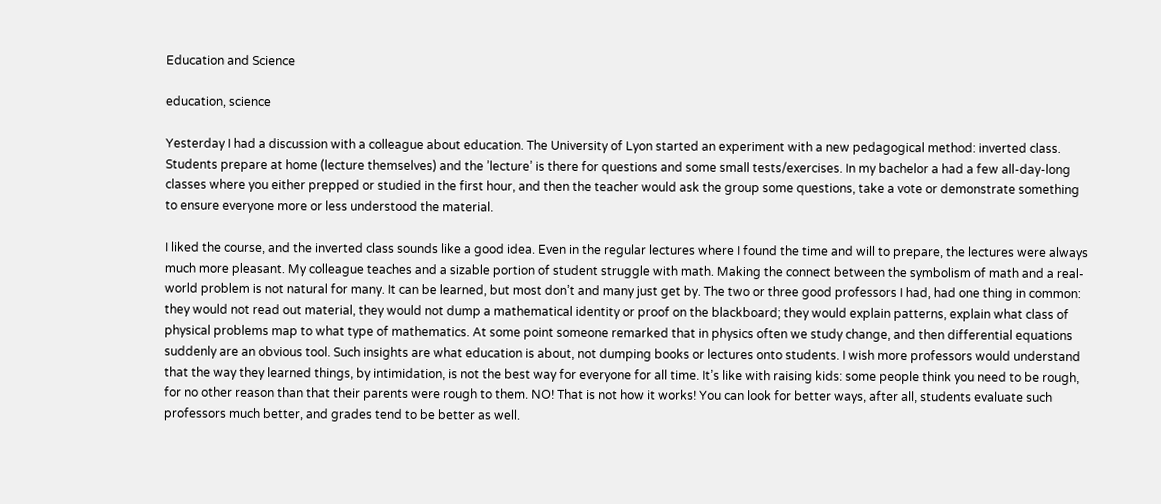Education and Science

education, science

Yesterday I had a discussion with a colleague about education. The University of Lyon started an experiment with a new pedagogical method: inverted class. Students prepare at home (lecture themselves) and the ’lecture’ is there for questions and some small tests/exercises. In my bachelor a had a few all-day-long classes where you either prepped or studied in the first hour, and then the teacher would ask the group some questions, take a vote or demonstrate something to ensure everyone more or less understood the material.

I liked the course, and the inverted class sounds like a good idea. Even in the regular lectures where I found the time and will to prepare, the lectures were always much more pleasant. My colleague teaches and a sizable portion of student struggle with math. Making the connect between the symbolism of math and a real-world problem is not natural for many. It can be learned, but most don’t and many just get by. The two or three good professors I had, had one thing in common: they would not read out material, they would not dump a mathematical identity or proof on the blackboard; they would explain patterns, explain what class of physical problems map to what type of mathematics. At some point someone remarked that in physics often we study change, and then differential equations suddenly are an obvious tool. Such insights are what education is about, not dumping books or lectures onto students. I wish more professors would understand that the way they learned things, by intimidation, is not the best way for everyone for all time. It’s like with raising kids: some people think you need to be rough, for no other reason than that their parents were rough to them. NO! That is not how it works! You can look for better ways, after all, students evaluate such professors much better, and grades tend to be better as well.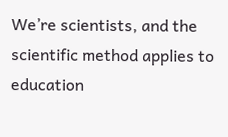We’re scientists, and the scientific method applies to education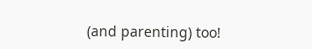(and parenting) too!